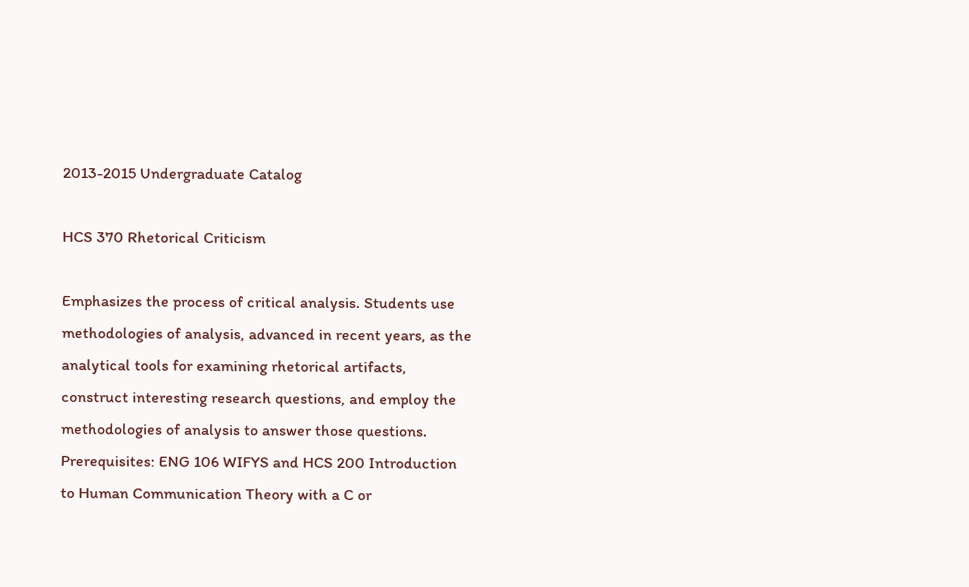2013-2015 Undergraduate Catalog

HCS 370 Rhetorical Criticism

Emphasizes the process of critical analysis. Students use methodologies of analysis, advanced in recent years, as the analytical tools for examining rhetorical artifacts, construct interesting research questions, and employ the methodologies of analysis to answer those questions. Prerequisites: ENG 106 WIFYS and HCS 200 Introduction to Human Communication Theory with a C or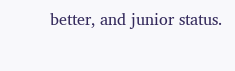better, and junior status.